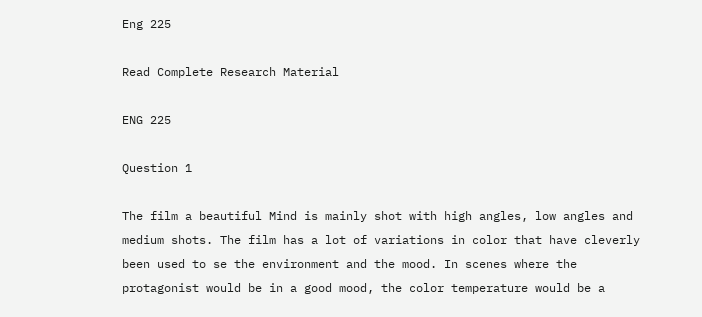Eng 225

Read Complete Research Material

ENG 225

Question 1

The film a beautiful Mind is mainly shot with high angles, low angles and medium shots. The film has a lot of variations in color that have cleverly been used to se the environment and the mood. In scenes where the protagonist would be in a good mood, the color temperature would be a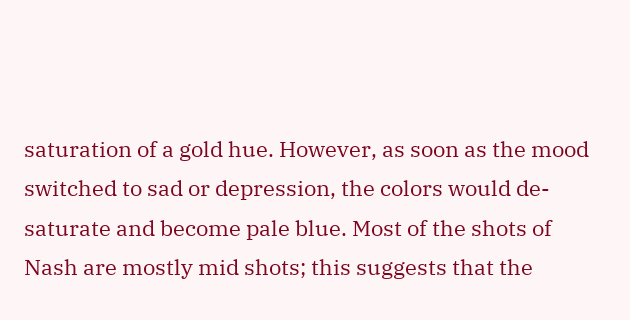saturation of a gold hue. However, as soon as the mood switched to sad or depression, the colors would de-saturate and become pale blue. Most of the shots of Nash are mostly mid shots; this suggests that the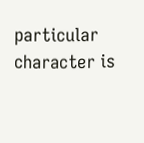particular character is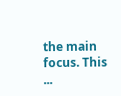the main focus. This ...